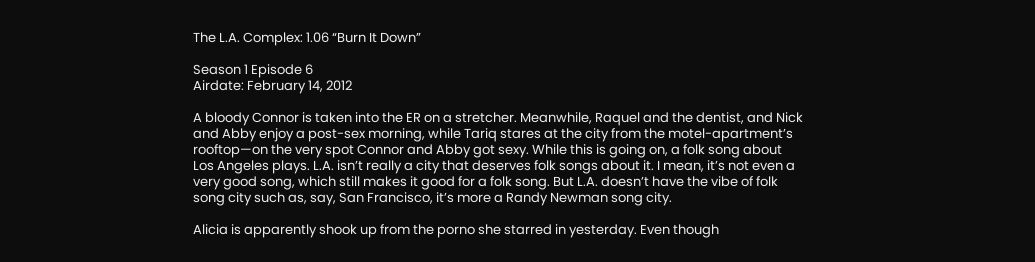The L.A. Complex: 1.06 “Burn It Down”

Season 1 Episode 6
Airdate: February 14, 2012

A bloody Connor is taken into the ER on a stretcher. Meanwhile, Raquel and the dentist, and Nick and Abby enjoy a post-sex morning, while Tariq stares at the city from the motel-apartment’s rooftop—on the very spot Connor and Abby got sexy. While this is going on, a folk song about Los Angeles plays. L.A. isn’t really a city that deserves folk songs about it. I mean, it’s not even a very good song, which still makes it good for a folk song. But L.A. doesn’t have the vibe of folk song city such as, say, San Francisco, it’s more a Randy Newman song city.

Alicia is apparently shook up from the porno she starred in yesterday. Even though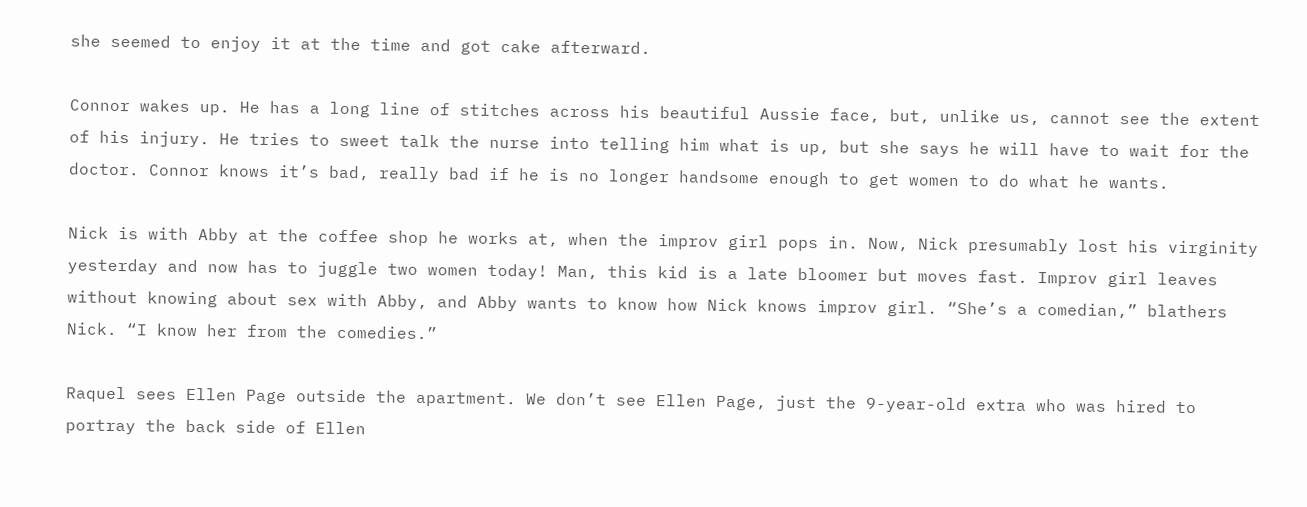she seemed to enjoy it at the time and got cake afterward.

Connor wakes up. He has a long line of stitches across his beautiful Aussie face, but, unlike us, cannot see the extent of his injury. He tries to sweet talk the nurse into telling him what is up, but she says he will have to wait for the doctor. Connor knows it’s bad, really bad if he is no longer handsome enough to get women to do what he wants.

Nick is with Abby at the coffee shop he works at, when the improv girl pops in. Now, Nick presumably lost his virginity yesterday and now has to juggle two women today! Man, this kid is a late bloomer but moves fast. Improv girl leaves without knowing about sex with Abby, and Abby wants to know how Nick knows improv girl. “She’s a comedian,” blathers Nick. “I know her from the comedies.”

Raquel sees Ellen Page outside the apartment. We don’t see Ellen Page, just the 9-year-old extra who was hired to portray the back side of Ellen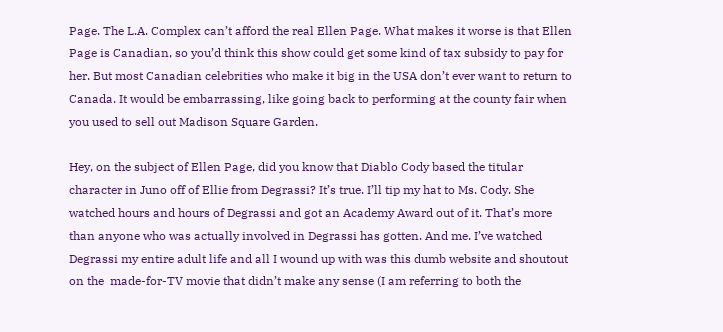Page. The L.A. Complex can’t afford the real Ellen Page. What makes it worse is that Ellen Page is Canadian, so you’d think this show could get some kind of tax subsidy to pay for her. But most Canadian celebrities who make it big in the USA don’t ever want to return to Canada. It would be embarrassing, like going back to performing at the county fair when you used to sell out Madison Square Garden.

Hey, on the subject of Ellen Page, did you know that Diablo Cody based the titular character in Juno off of Ellie from Degrassi? It’s true. I’ll tip my hat to Ms. Cody. She watched hours and hours of Degrassi and got an Academy Award out of it. That’s more than anyone who was actually involved in Degrassi has gotten. And me. I’ve watched Degrassi my entire adult life and all I wound up with was this dumb website and shoutout on the  made-for-TV movie that didn’t make any sense (I am referring to both the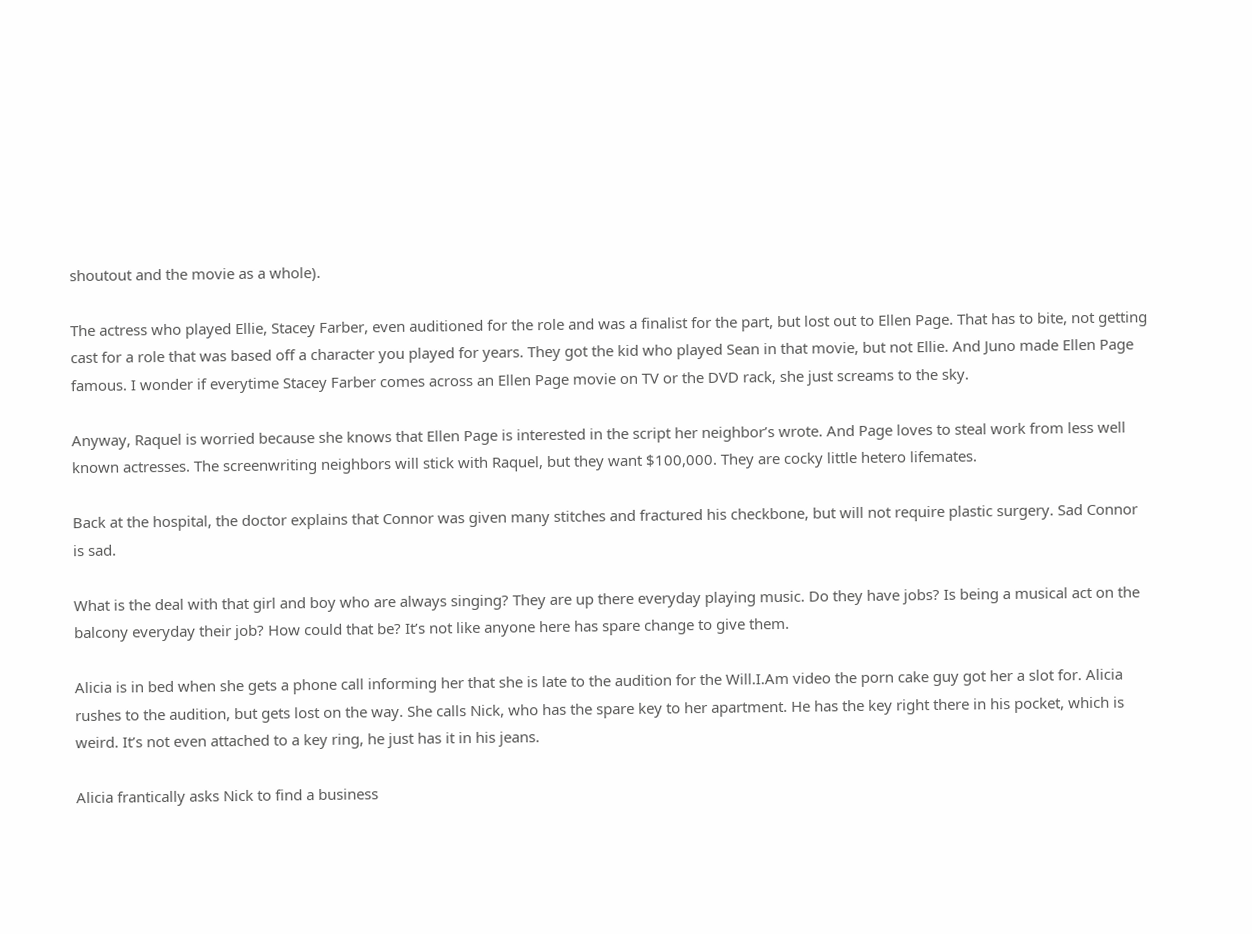shoutout and the movie as a whole).

The actress who played Ellie, Stacey Farber, even auditioned for the role and was a finalist for the part, but lost out to Ellen Page. That has to bite, not getting cast for a role that was based off a character you played for years. They got the kid who played Sean in that movie, but not Ellie. And Juno made Ellen Page famous. I wonder if everytime Stacey Farber comes across an Ellen Page movie on TV or the DVD rack, she just screams to the sky.

Anyway, Raquel is worried because she knows that Ellen Page is interested in the script her neighbor’s wrote. And Page loves to steal work from less well known actresses. The screenwriting neighbors will stick with Raquel, but they want $100,000. They are cocky little hetero lifemates.

Back at the hospital, the doctor explains that Connor was given many stitches and fractured his checkbone, but will not require plastic surgery. Sad Connor is sad.

What is the deal with that girl and boy who are always singing? They are up there everyday playing music. Do they have jobs? Is being a musical act on the balcony everyday their job? How could that be? It’s not like anyone here has spare change to give them.

Alicia is in bed when she gets a phone call informing her that she is late to the audition for the Will.I.Am video the porn cake guy got her a slot for. Alicia rushes to the audition, but gets lost on the way. She calls Nick, who has the spare key to her apartment. He has the key right there in his pocket, which is weird. It’s not even attached to a key ring, he just has it in his jeans.

Alicia frantically asks Nick to find a business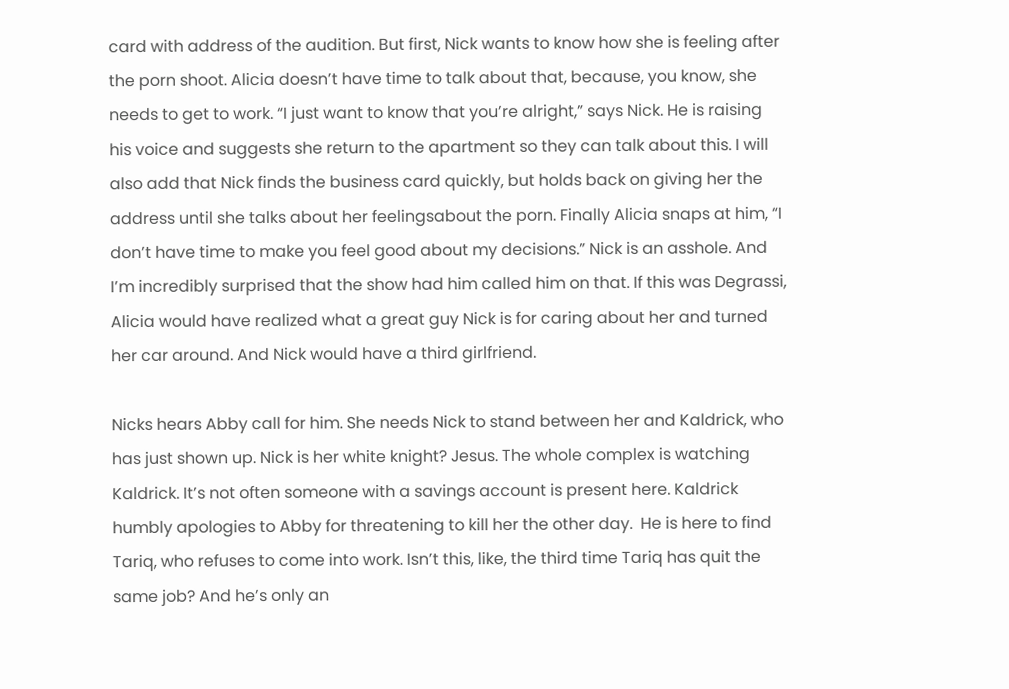card with address of the audition. But first, Nick wants to know how she is feeling after the porn shoot. Alicia doesn’t have time to talk about that, because, you know, she needs to get to work. “I just want to know that you’re alright,” says Nick. He is raising his voice and suggests she return to the apartment so they can talk about this. I will also add that Nick finds the business card quickly, but holds back on giving her the address until she talks about her feelingsabout the porn. Finally Alicia snaps at him, “I don’t have time to make you feel good about my decisions.” Nick is an asshole. And I’m incredibly surprised that the show had him called him on that. If this was Degrassi, Alicia would have realized what a great guy Nick is for caring about her and turned her car around. And Nick would have a third girlfriend.

Nicks hears Abby call for him. She needs Nick to stand between her and Kaldrick, who has just shown up. Nick is her white knight? Jesus. The whole complex is watching Kaldrick. It’s not often someone with a savings account is present here. Kaldrick humbly apologies to Abby for threatening to kill her the other day.  He is here to find Tariq, who refuses to come into work. Isn’t this, like, the third time Tariq has quit the same job? And he’s only an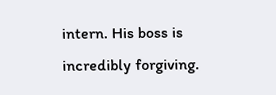intern. His boss is incredibly forgiving.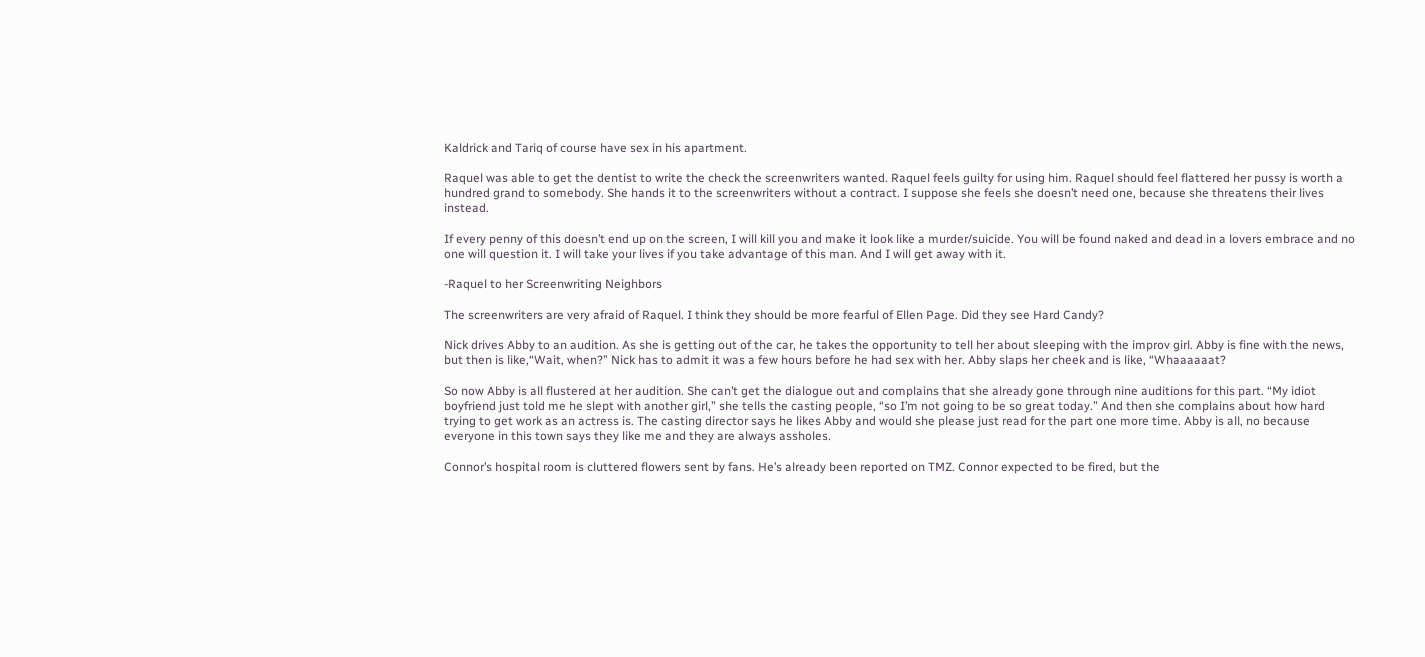Kaldrick and Tariq of course have sex in his apartment.

Raquel was able to get the dentist to write the check the screenwriters wanted. Raquel feels guilty for using him. Raquel should feel flattered her pussy is worth a hundred grand to somebody. She hands it to the screenwriters without a contract. I suppose she feels she doesn’t need one, because she threatens their lives instead.

If every penny of this doesn’t end up on the screen, I will kill you and make it look like a murder/suicide. You will be found naked and dead in a lovers embrace and no one will question it. I will take your lives if you take advantage of this man. And I will get away with it.

-Raquel to her Screenwriting Neighbors

The screenwriters are very afraid of Raquel. I think they should be more fearful of Ellen Page. Did they see Hard Candy?

Nick drives Abby to an audition. As she is getting out of the car, he takes the opportunity to tell her about sleeping with the improv girl. Abby is fine with the news, but then is like,“Wait, when?” Nick has to admit it was a few hours before he had sex with her. Abby slaps her cheek and is like, “Whaaaaaat?

So now Abby is all flustered at her audition. She can’t get the dialogue out and complains that she already gone through nine auditions for this part. “My idiot boyfriend just told me he slept with another girl,” she tells the casting people, “so I’m not going to be so great today.” And then she complains about how hard trying to get work as an actress is. The casting director says he likes Abby and would she please just read for the part one more time. Abby is all, no because everyone in this town says they like me and they are always assholes.

Connor’s hospital room is cluttered flowers sent by fans. He’s already been reported on TMZ. Connor expected to be fired, but the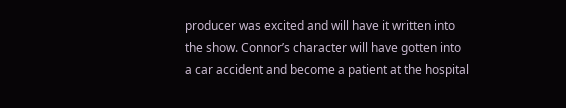producer was excited and will have it written into the show. Connor’s character will have gotten into a car accident and become a patient at the hospital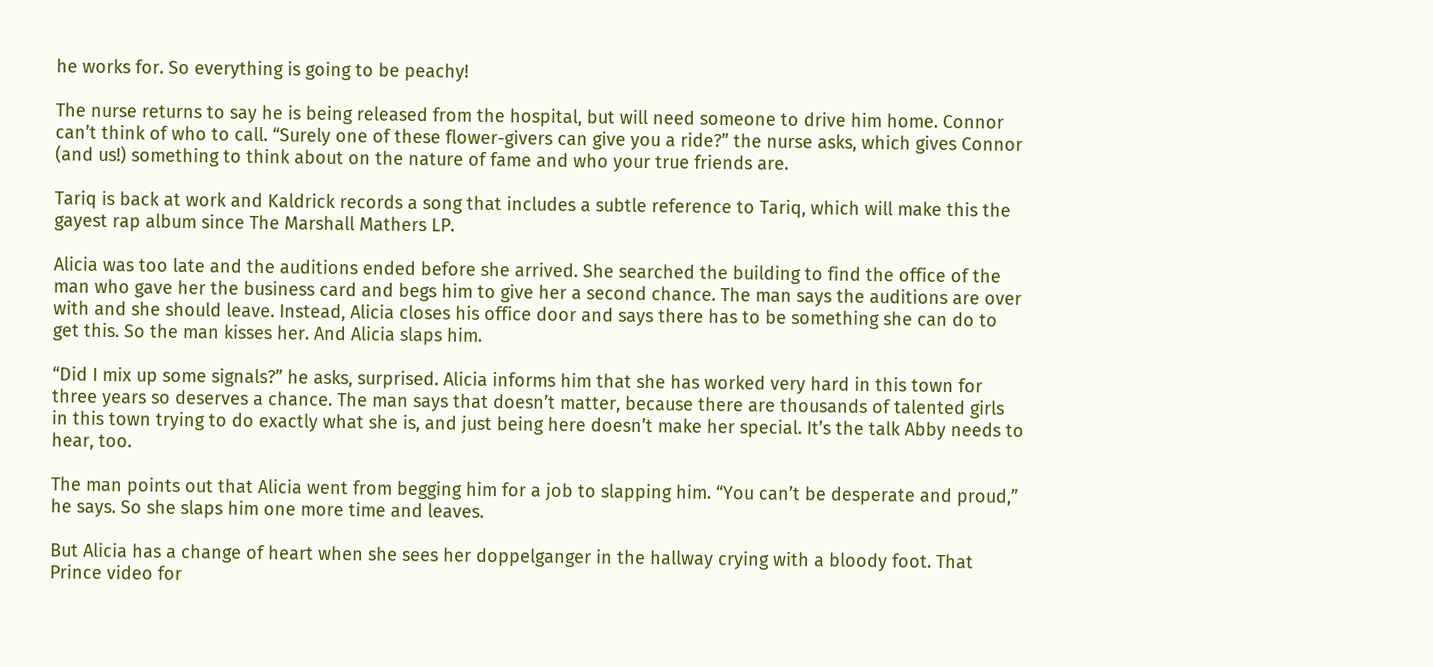he works for. So everything is going to be peachy!

The nurse returns to say he is being released from the hospital, but will need someone to drive him home. Connor can’t think of who to call. “Surely one of these flower-givers can give you a ride?” the nurse asks, which gives Connor (and us!) something to think about on the nature of fame and who your true friends are.

Tariq is back at work and Kaldrick records a song that includes a subtle reference to Tariq, which will make this the gayest rap album since The Marshall Mathers LP.

Alicia was too late and the auditions ended before she arrived. She searched the building to find the office of the man who gave her the business card and begs him to give her a second chance. The man says the auditions are over with and she should leave. Instead, Alicia closes his office door and says there has to be something she can do to get this. So the man kisses her. And Alicia slaps him.

“Did I mix up some signals?” he asks, surprised. Alicia informs him that she has worked very hard in this town for three years so deserves a chance. The man says that doesn’t matter, because there are thousands of talented girls in this town trying to do exactly what she is, and just being here doesn’t make her special. It’s the talk Abby needs to hear, too.

The man points out that Alicia went from begging him for a job to slapping him. “You can’t be desperate and proud,” he says. So she slaps him one more time and leaves.

But Alicia has a change of heart when she sees her doppelganger in the hallway crying with a bloody foot. That Prince video for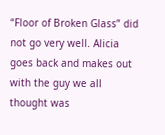“Floor of Broken Glass” did not go very well. Alicia goes back and makes out with the guy we all thought was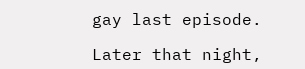gay last episode.

Later that night,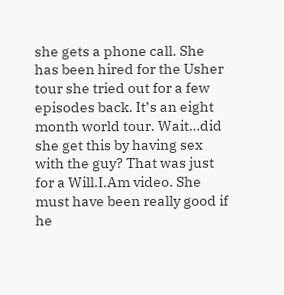she gets a phone call. She has been hired for the Usher tour she tried out for a few episodes back. It’s an eight month world tour. Wait…did she get this by having sex with the guy? That was just for a Will.I.Am video. She must have been really good if he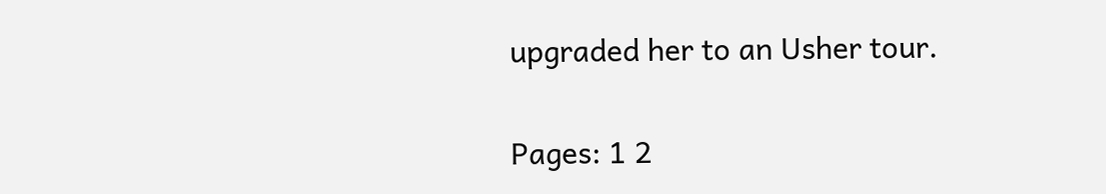upgraded her to an Usher tour.

Pages: 1 2